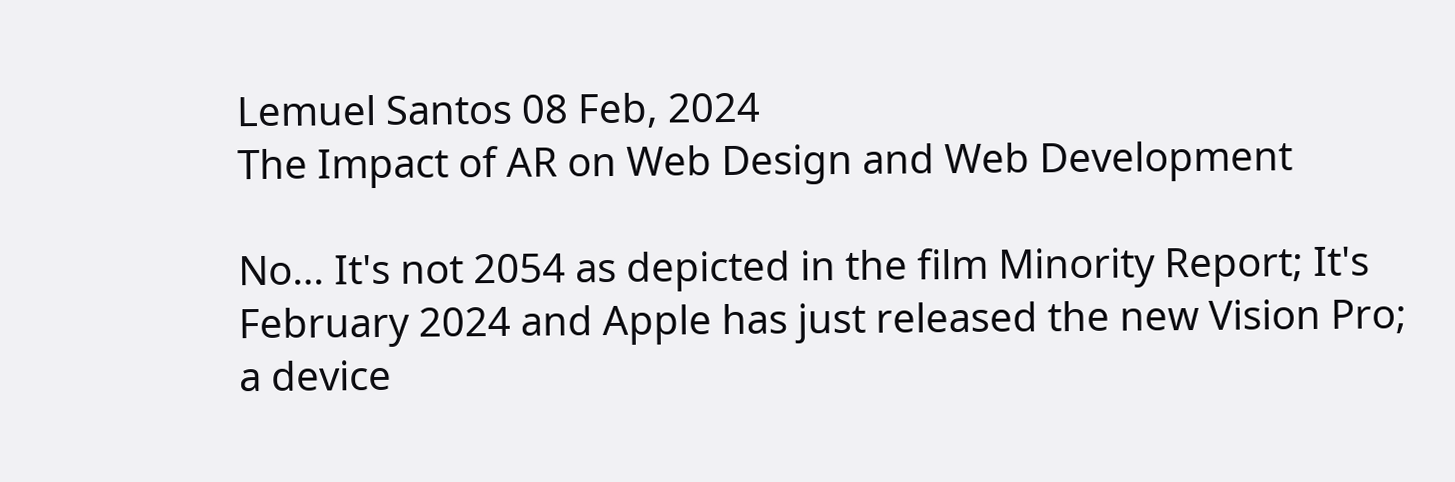Lemuel Santos 08 Feb, 2024
The Impact of AR on Web Design and Web Development

No… It's not 2054 as depicted in the film Minority Report; It's February 2024 and Apple has just released the new Vision Pro; a device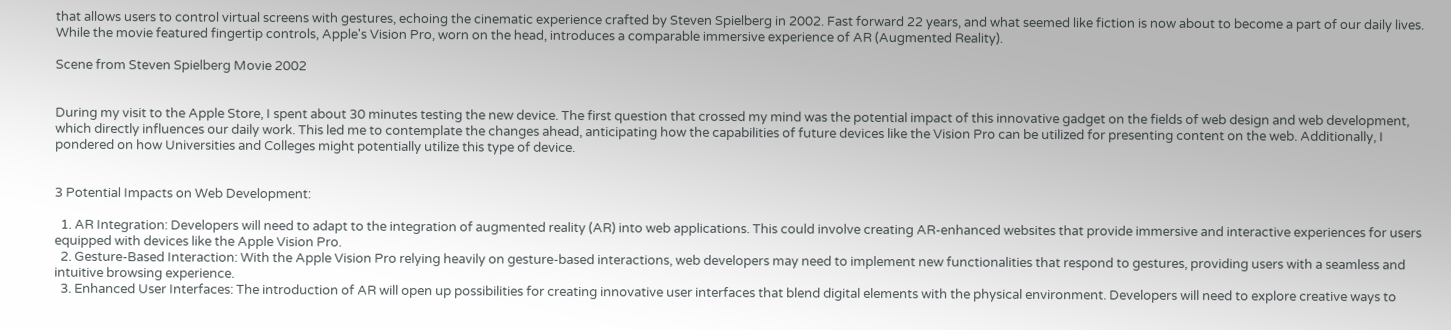that allows users to control virtual screens with gestures, echoing the cinematic experience crafted by Steven Spielberg in 2002. Fast forward 22 years, and what seemed like fiction is now about to become a part of our daily lives. While the movie featured fingertip controls, Apple's Vision Pro, worn on the head, introduces a comparable immersive experience of AR (Augmented Reality).

Scene from Steven Spielberg Movie 2002


During my visit to the Apple Store, I spent about 30 minutes testing the new device. The first question that crossed my mind was the potential impact of this innovative gadget on the fields of web design and web development, which directly influences our daily work. This led me to contemplate the changes ahead, anticipating how the capabilities of future devices like the Vision Pro can be utilized for presenting content on the web. Additionally, I pondered on how Universities and Colleges might potentially utilize this type of device.


3 Potential Impacts on Web Development:

  1. AR Integration: Developers will need to adapt to the integration of augmented reality (AR) into web applications. This could involve creating AR-enhanced websites that provide immersive and interactive experiences for users equipped with devices like the Apple Vision Pro.
  2. Gesture-Based Interaction: With the Apple Vision Pro relying heavily on gesture-based interactions, web developers may need to implement new functionalities that respond to gestures, providing users with a seamless and intuitive browsing experience.
  3. Enhanced User Interfaces: The introduction of AR will open up possibilities for creating innovative user interfaces that blend digital elements with the physical environment. Developers will need to explore creative ways to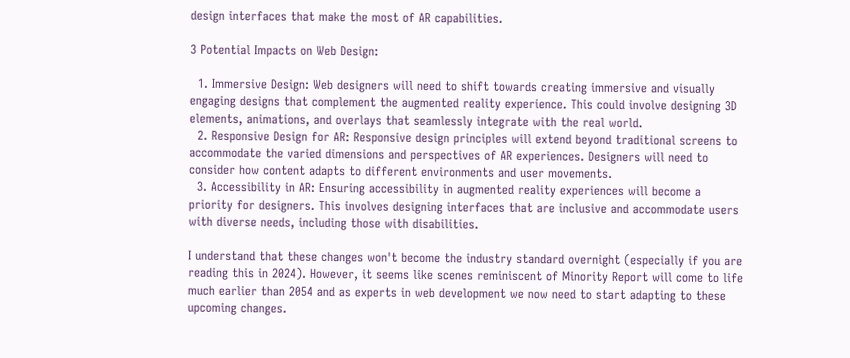design interfaces that make the most of AR capabilities.

3 Potential Impacts on Web Design:

  1. Immersive Design: Web designers will need to shift towards creating immersive and visually engaging designs that complement the augmented reality experience. This could involve designing 3D elements, animations, and overlays that seamlessly integrate with the real world.
  2. Responsive Design for AR: Responsive design principles will extend beyond traditional screens to accommodate the varied dimensions and perspectives of AR experiences. Designers will need to consider how content adapts to different environments and user movements.
  3. Accessibility in AR: Ensuring accessibility in augmented reality experiences will become a priority for designers. This involves designing interfaces that are inclusive and accommodate users with diverse needs, including those with disabilities.

I understand that these changes won't become the industry standard overnight (especially if you are reading this in 2024). However, it seems like scenes reminiscent of Minority Report will come to life much earlier than 2054 and as experts in web development we now need to start adapting to these upcoming changes.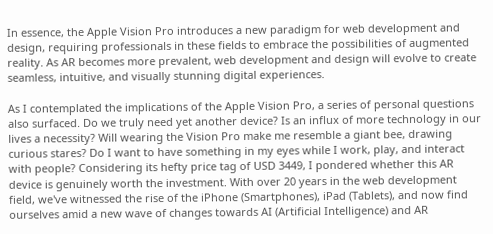In essence, the Apple Vision Pro introduces a new paradigm for web development and design, requiring professionals in these fields to embrace the possibilities of augmented reality. As AR becomes more prevalent, web development and design will evolve to create seamless, intuitive, and visually stunning digital experiences.

As I contemplated the implications of the Apple Vision Pro, a series of personal questions also surfaced. Do we truly need yet another device? Is an influx of more technology in our lives a necessity? Will wearing the Vision Pro make me resemble a giant bee, drawing curious stares? Do I want to have something in my eyes while I work, play, and interact with people? Considering its hefty price tag of USD 3449, I pondered whether this AR device is genuinely worth the investment. With over 20 years in the web development field, we've witnessed the rise of the iPhone (Smartphones), iPad (Tablets), and now find ourselves amid a new wave of changes towards AI (Artificial Intelligence) and AR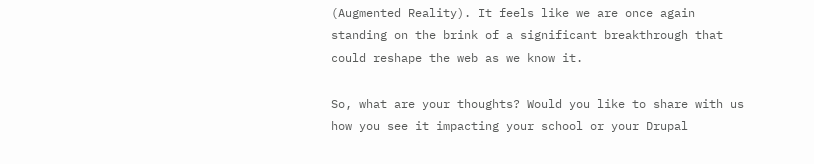(Augmented Reality). It feels like we are once again standing on the brink of a significant breakthrough that could reshape the web as we know it.

So, what are your thoughts? Would you like to share with us how you see it impacting your school or your Drupal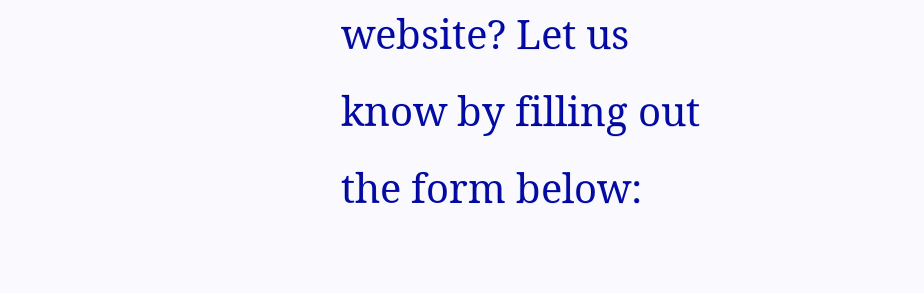website? Let us know by filling out the form below: